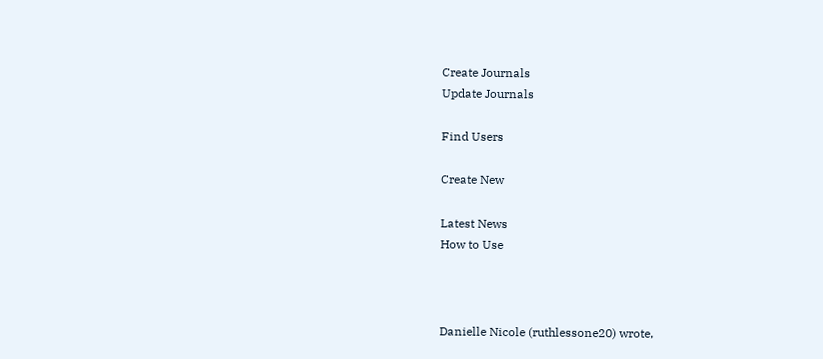Create Journals
Update Journals

Find Users

Create New

Latest News
How to Use



Danielle Nicole (ruthlessone20) wrote,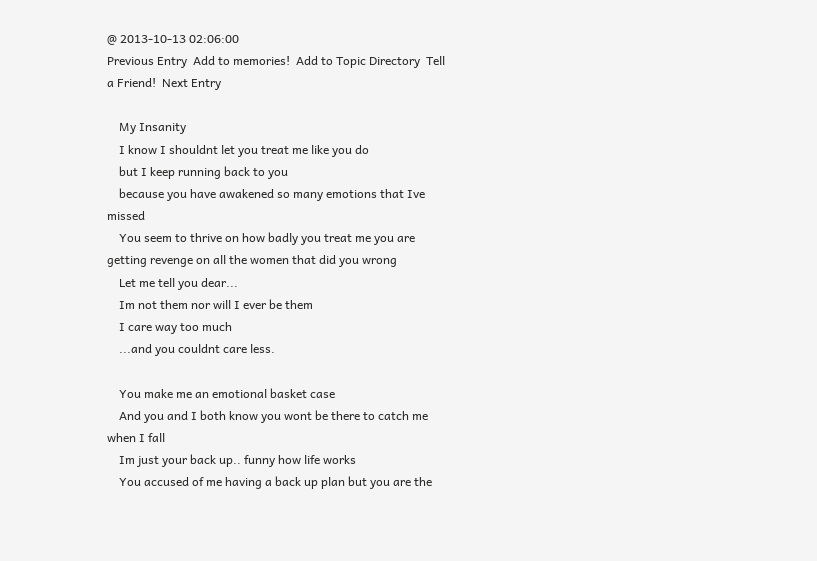@ 2013-10-13 02:06:00
Previous Entry  Add to memories!  Add to Topic Directory  Tell a Friend!  Next Entry

    My Insanity
    I know I shouldnt let you treat me like you do
    but I keep running back to you
    because you have awakened so many emotions that Ive missed
    You seem to thrive on how badly you treat me you are getting revenge on all the women that did you wrong
    Let me tell you dear...
    Im not them nor will I ever be them
    I care way too much
    ...and you couldnt care less.

    You make me an emotional basket case
    And you and I both know you wont be there to catch me when I fall
    Im just your back up.. funny how life works
    You accused of me having a back up plan but you are the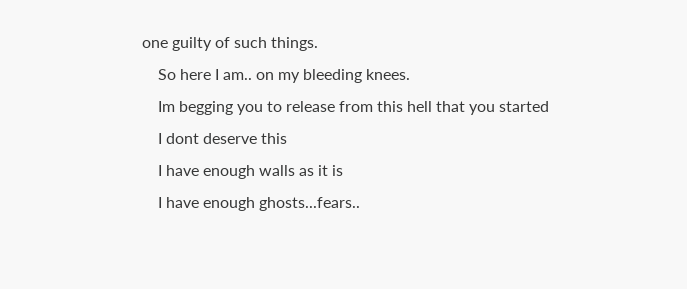one guilty of such things.
    So here I am.. on my bleeding knees.
    Im begging you to release from this hell that you started
    I dont deserve this
    I have enough walls as it is
    I have enough ghosts...fears..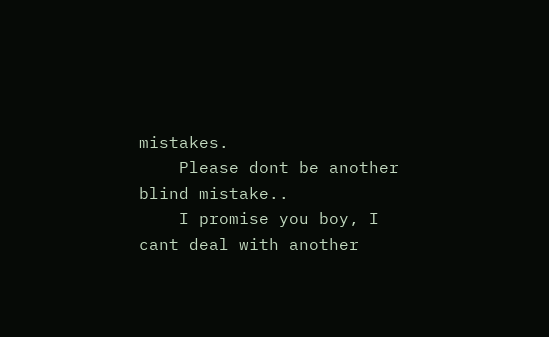mistakes.
    Please dont be another blind mistake..
    I promise you boy, I cant deal with another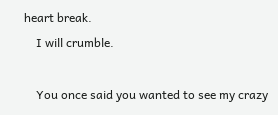heart break.
    I will crumble.

    You once said you wanted to see my crazy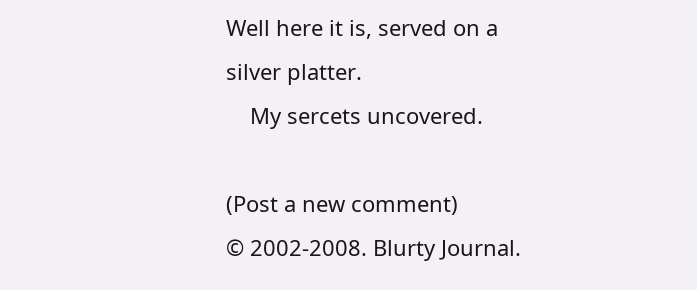Well here it is, served on a silver platter.
    My sercets uncovered.

(Post a new comment)
© 2002-2008. Blurty Journal.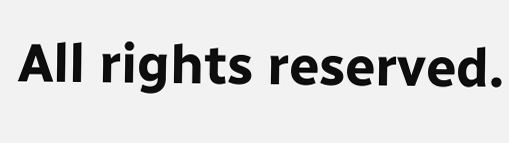All rights reserved.